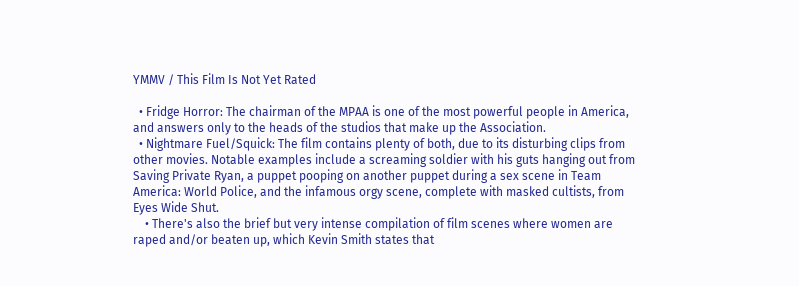YMMV / This Film Is Not Yet Rated

  • Fridge Horror: The chairman of the MPAA is one of the most powerful people in America, and answers only to the heads of the studios that make up the Association.
  • Nightmare Fuel/Squick: The film contains plenty of both, due to its disturbing clips from other movies. Notable examples include a screaming soldier with his guts hanging out from Saving Private Ryan, a puppet pooping on another puppet during a sex scene in Team America: World Police, and the infamous orgy scene, complete with masked cultists, from Eyes Wide Shut.
    • There's also the brief but very intense compilation of film scenes where women are raped and/or beaten up, which Kevin Smith states that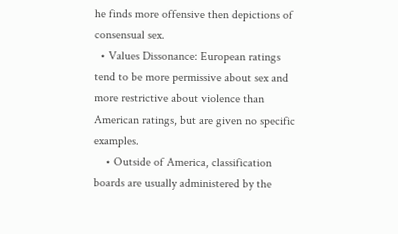he finds more offensive then depictions of consensual sex.
  • Values Dissonance: European ratings tend to be more permissive about sex and more restrictive about violence than American ratings, but are given no specific examples.
    • Outside of America, classification boards are usually administered by the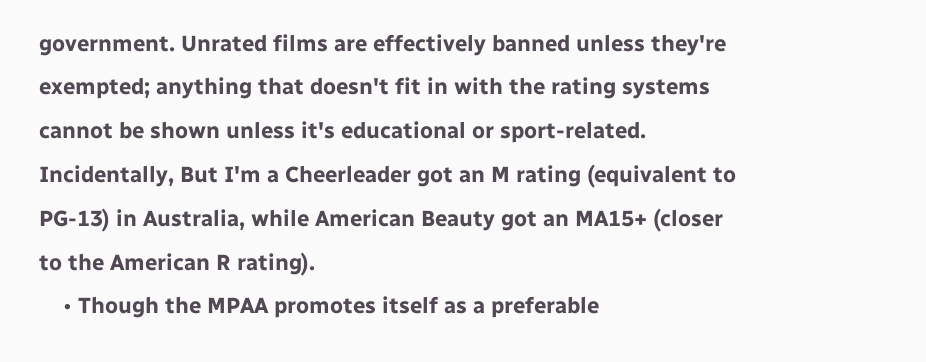government. Unrated films are effectively banned unless they're exempted; anything that doesn't fit in with the rating systems cannot be shown unless it's educational or sport-related. Incidentally, But I'm a Cheerleader got an M rating (equivalent to PG-13) in Australia, while American Beauty got an MA15+ (closer to the American R rating).
    • Though the MPAA promotes itself as a preferable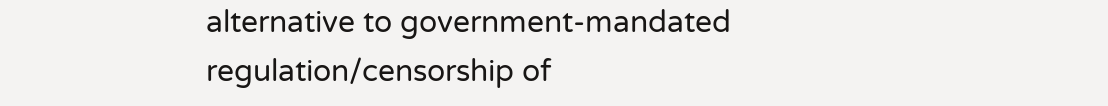alternative to government-mandated regulation/censorship of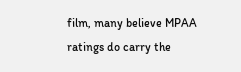film, many believe MPAA ratings do carry the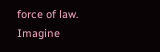force of law. Imagine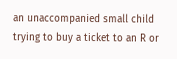an unaccompanied small child trying to buy a ticket to an R or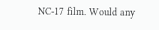NC-17 film. Would any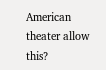American theater allow this?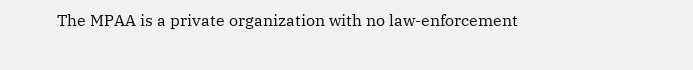The MPAA is a private organization with no law-enforcement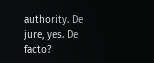authority. De jure, yes. De facto?